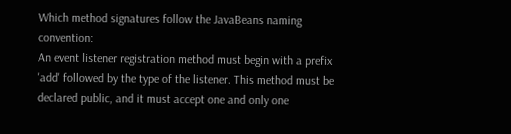Which method signatures follow the JavaBeans naming convention:
An event listener registration method must begin with a prefix 'add' followed by the type of the listener. This method must be declared public, and it must accept one and only one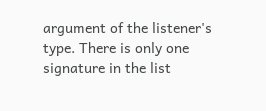argument of the listener's type. There is only one signature in the list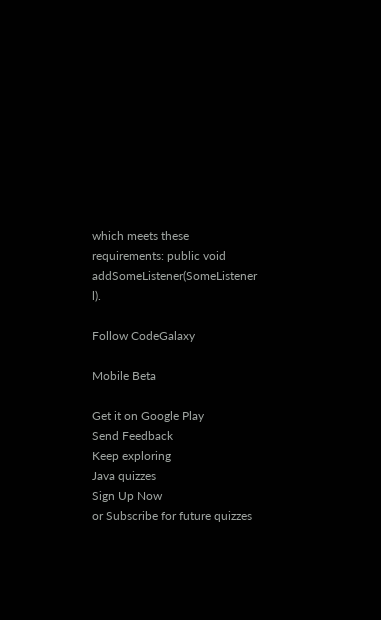which meets these requirements: public void addSomeListener(SomeListener l).

Follow CodeGalaxy

Mobile Beta

Get it on Google Play
Send Feedback
Keep exploring
Java quizzes
Sign Up Now
or Subscribe for future quizzes